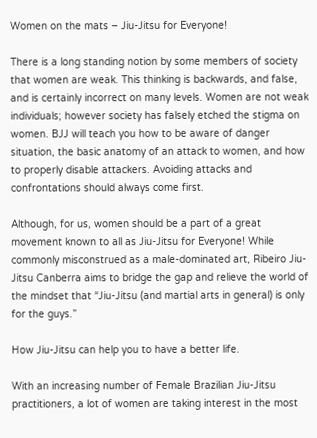Women on the mats – Jiu-Jitsu for Everyone!

There is a long standing notion by some members of society that women are weak. This thinking is backwards, and false, and is certainly incorrect on many levels. Women are not weak individuals; however society has falsely etched the stigma on women. BJJ will teach you how to be aware of danger situation, the basic anatomy of an attack to women, and how to properly disable attackers. Avoiding attacks and confrontations should always come first.

Although, for us, women should be a part of a great movement known to all as Jiu-Jitsu for Everyone! While commonly misconstrued as a male-dominated art, Ribeiro Jiu-Jitsu Canberra aims to bridge the gap and relieve the world of the mindset that “Jiu-Jitsu (and martial arts in general) is only for the guys.”

How Jiu-Jitsu can help you to have a better life.

With an increasing number of Female Brazilian Jiu-Jitsu practitioners, a lot of women are taking interest in the most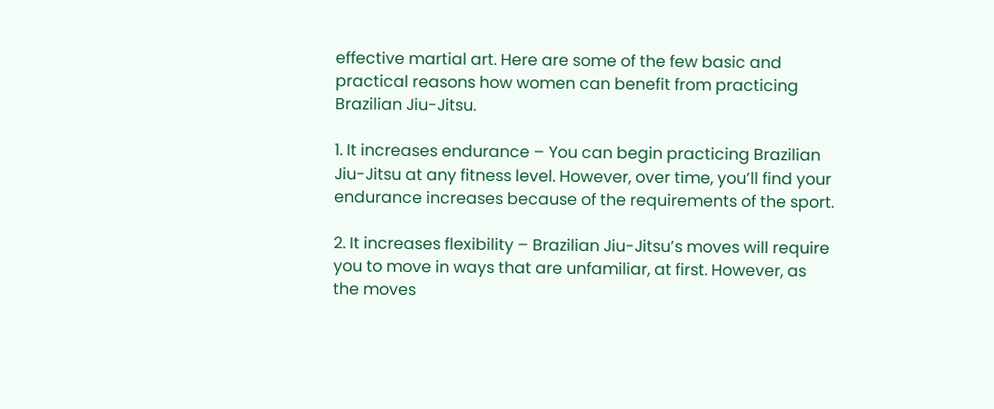effective martial art. Here are some of the few basic and practical reasons how women can benefit from practicing Brazilian Jiu-Jitsu.

1. It increases endurance – You can begin practicing Brazilian Jiu-Jitsu at any fitness level. However, over time, you’ll find your endurance increases because of the requirements of the sport.

2. It increases flexibility – Brazilian Jiu-Jitsu’s moves will require you to move in ways that are unfamiliar, at first. However, as the moves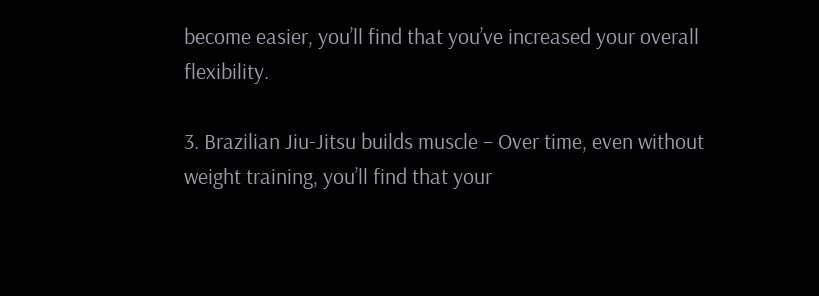become easier, you’ll find that you’ve increased your overall flexibility.

3. Brazilian Jiu-Jitsu builds muscle – Over time, even without weight training, you’ll find that your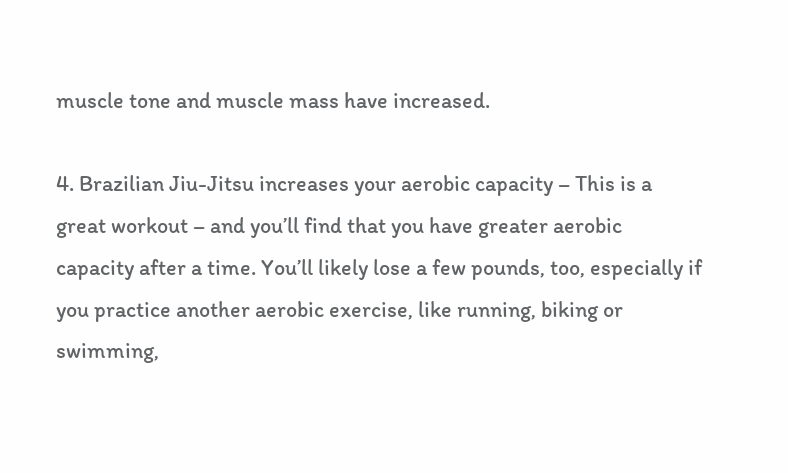muscle tone and muscle mass have increased.

4. Brazilian Jiu-Jitsu increases your aerobic capacity – This is a great workout – and you’ll find that you have greater aerobic capacity after a time. You’ll likely lose a few pounds, too, especially if you practice another aerobic exercise, like running, biking or swimming,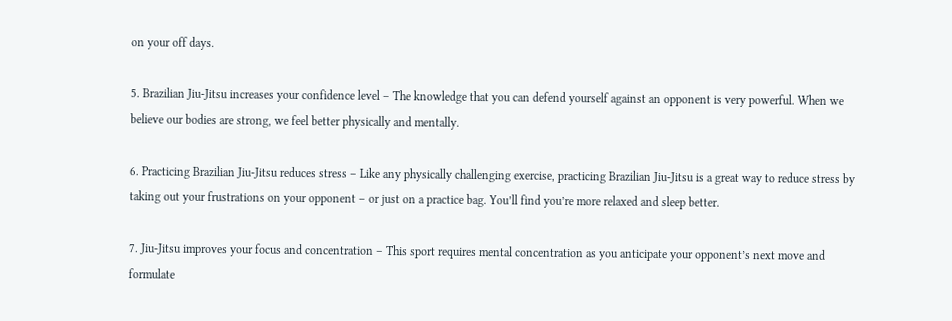on your off days.

5. Brazilian Jiu-Jitsu increases your confidence level – The knowledge that you can defend yourself against an opponent is very powerful. When we believe our bodies are strong, we feel better physically and mentally.

6. Practicing Brazilian Jiu-Jitsu reduces stress – Like any physically challenging exercise, practicing Brazilian Jiu-Jitsu is a great way to reduce stress by taking out your frustrations on your opponent – or just on a practice bag. You’ll find you’re more relaxed and sleep better.

7. Jiu-Jitsu improves your focus and concentration – This sport requires mental concentration as you anticipate your opponent’s next move and formulate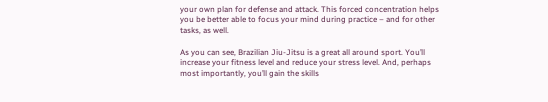your own plan for defense and attack. This forced concentration helps you be better able to focus your mind during practice – and for other tasks, as well.

As you can see, Brazilian Jiu-Jitsu is a great all around sport. You’ll increase your fitness level and reduce your stress level. And, perhaps most importantly, you’ll gain the skills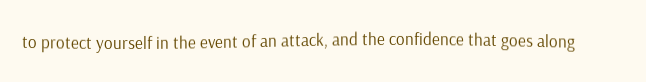to protect yourself in the event of an attack, and the confidence that goes along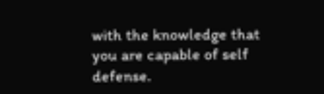with the knowledge that you are capable of self defense.